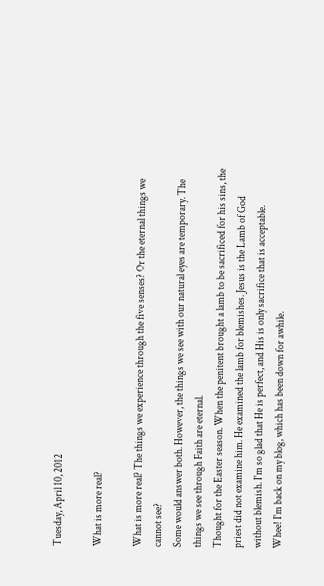Tuesday, April 10, 2012

What is more real?

What is more real? The things we experience through the five senses? Or the eternal things we cannot see?
Some would answer both. However, the things we see with our natural eyes are temporary. The things we see through Faith are eternal.
Thought for the Easter season. When the penitent brought a lamb to be sacrificed for his sins, the priest did not examine him. He examined the lamb for blemishes. Jesus is the Lamb of God without blemish. I'm so glad that He is perfect, and His is only sacrifice that is acceptable.
Whee! I'm back on my blog, which has been down for awhile.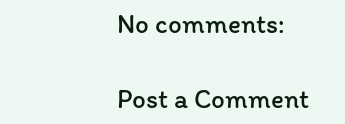No comments:

Post a Comment